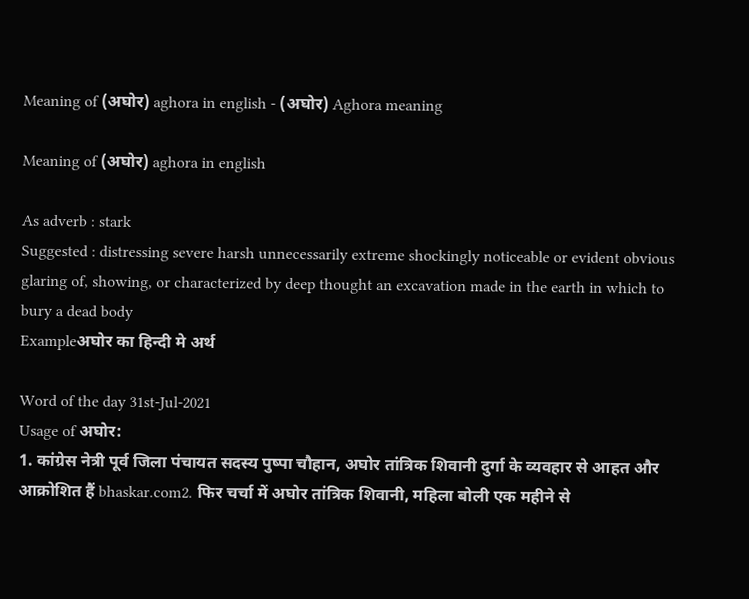Meaning of (अघोर) aghora in english - (अघोर) Aghora meaning

Meaning of (अघोर) aghora in english

As adverb : stark
Suggested : distressing severe harsh unnecessarily extreme shockingly noticeable or evident obvious glaring of, showing, or characterized by deep thought an excavation made in the earth in which to bury a dead body
Exampleअघोर का हिन्दी मे अर्थ

Word of the day 31st-Jul-2021
Usage of अघोर:
1. कांग्रेस नेत्री पूर्व जिला पंचायत सदस्य पुष्पा चौहान, अघोर तांत्रिक शिवानी दुर्गा के व्यवहार से आहत और आक्रोशित हैं bhaskar.com2. फिर चर्चा में अघोर तांत्रिक शिवानी, महिला बोली एक महीने से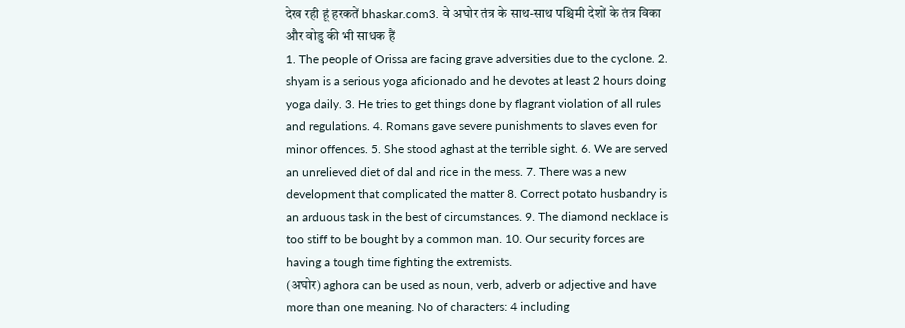देख रही हूं हरकतें bhaskar.com3. वे अघोर तंत्र के साथ-साथ पश्चिमी देशों के तंत्र विका और वोडु की भी साधक हैं
1. The people of Orissa are facing grave adversities due to the cyclone. 2. shyam is a serious yoga aficionado and he devotes at least 2 hours doing yoga daily. 3. He tries to get things done by flagrant violation of all rules and regulations. 4. Romans gave severe punishments to slaves even for minor offences. 5. She stood aghast at the terrible sight. 6. We are served an unrelieved diet of dal and rice in the mess. 7. There was a new development that complicated the matter 8. Correct potato husbandry is an arduous task in the best of circumstances. 9. The diamond necklace is too stiff to be bought by a common man. 10. Our security forces are having a tough time fighting the extremists.
(अघोर) aghora can be used as noun, verb, adverb or adjective and have more than one meaning. No of characters: 4 including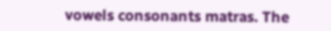vowels consonants matras. The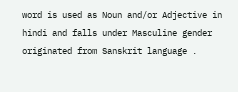word is used as Noun and/or Adjective in hindi and falls under Masculine gender originated from Sanskrit language .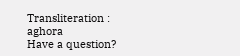Transliteration : aghora
Have a question?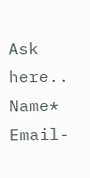Ask here..
Name*     Email-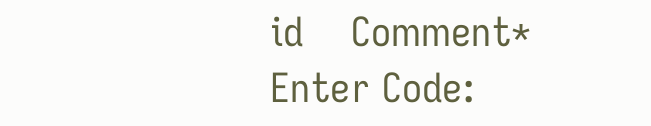id    Comment* Enter Code: